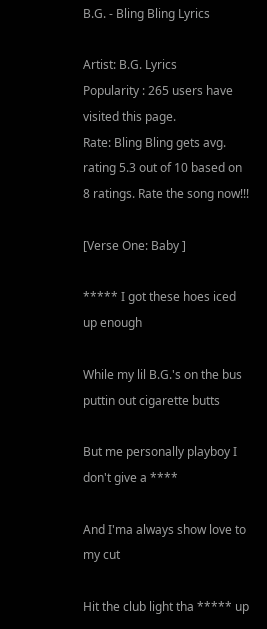B.G. - Bling Bling Lyrics

Artist: B.G. Lyrics
Popularity : 265 users have visited this page.
Rate: Bling Bling gets avg. rating 5.3 out of 10 based on 8 ratings. Rate the song now!!!

[Verse One: Baby ]

***** I got these hoes iced up enough

While my lil B.G.'s on the bus puttin out cigarette butts

But me personally playboy I don't give a ****

And I'ma always show love to my cut

Hit the club light tha ***** up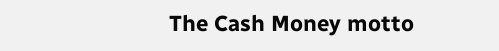The Cash Money motto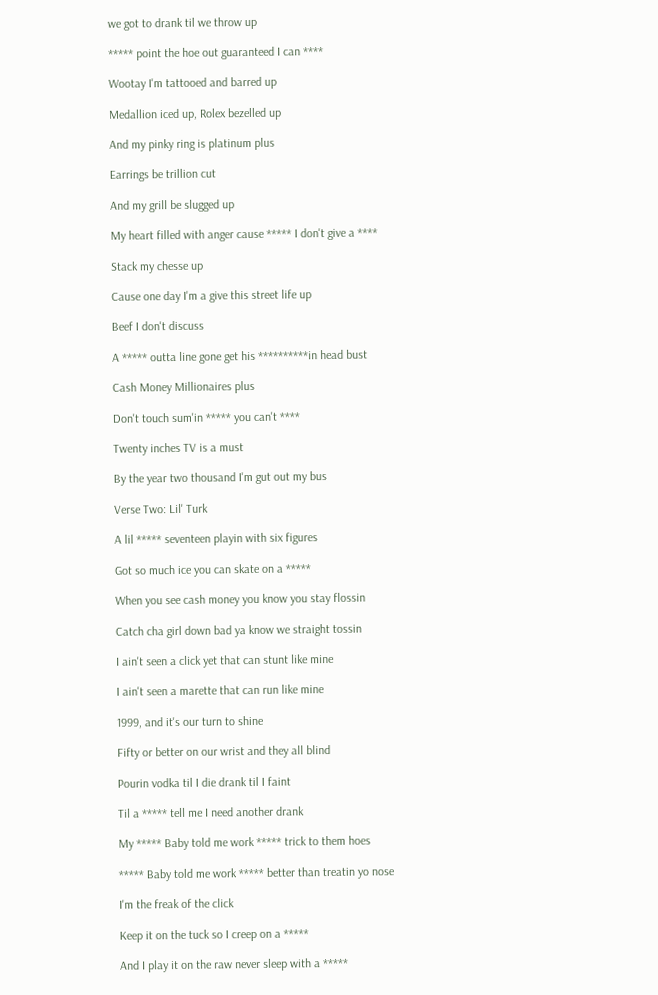we got to drank til we throw up

***** point the hoe out guaranteed I can ****

Wootay I'm tattooed and barred up

Medallion iced up, Rolex bezelled up

And my pinky ring is platinum plus

Earrings be trillion cut

And my grill be slugged up

My heart filled with anger cause ***** I don't give a ****

Stack my chesse up

Cause one day I'm a give this street life up

Beef I don't discuss

A ***** outta line gone get his **********in head bust

Cash Money Millionaires plus

Don't touch sum'in ***** you can't ****

Twenty inches TV is a must

By the year two thousand I'm gut out my bus

Verse Two: Lil' Turk

A lil ***** seventeen playin with six figures

Got so much ice you can skate on a *****

When you see cash money you know you stay flossin

Catch cha girl down bad ya know we straight tossin

I ain't seen a click yet that can stunt like mine

I ain't seen a marette that can run like mine

1999, and it's our turn to shine

Fifty or better on our wrist and they all blind

Pourin vodka til I die drank til I faint

Til a ***** tell me I need another drank

My ***** Baby told me work ***** trick to them hoes

***** Baby told me work ***** better than treatin yo nose

I'm the freak of the click

Keep it on the tuck so I creep on a *****

And I play it on the raw never sleep with a *****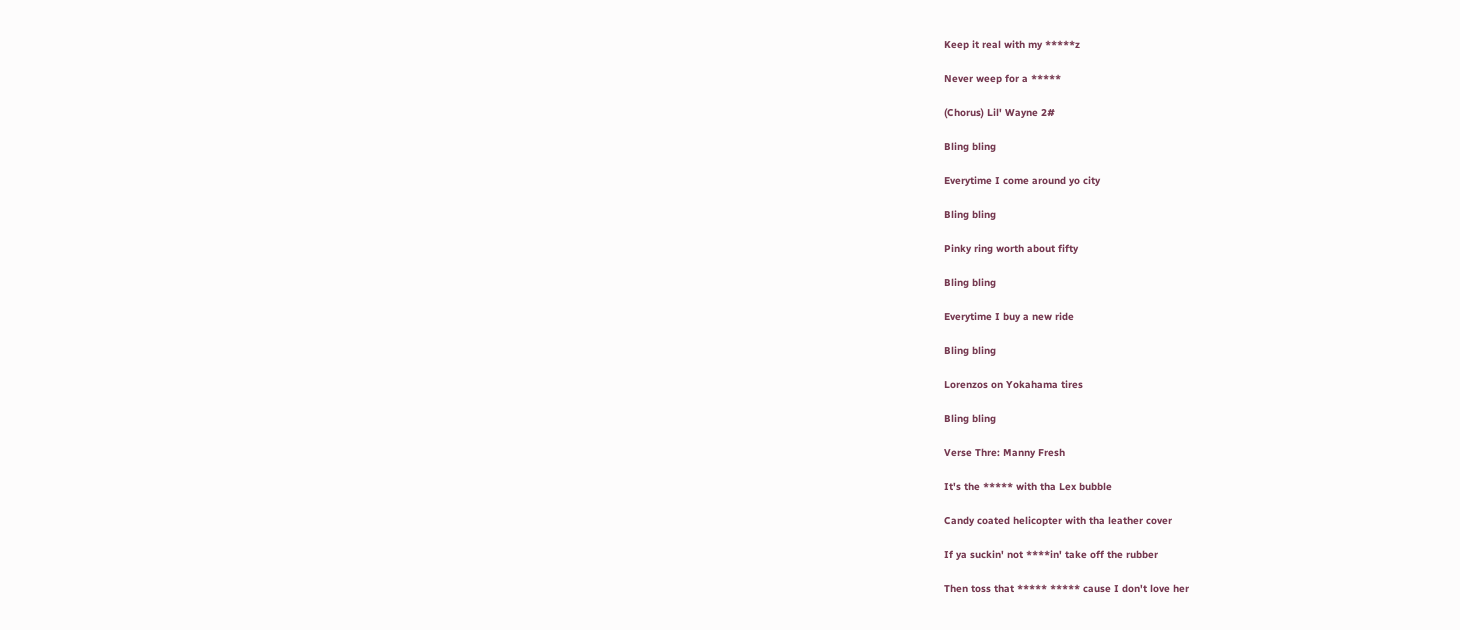Keep it real with my *****z

Never weep for a *****

(Chorus) Lil' Wayne 2#

Bling bling

Everytime I come around yo city

Bling bling

Pinky ring worth about fifty

Bling bling

Everytime I buy a new ride

Bling bling

Lorenzos on Yokahama tires

Bling bling

Verse Thre: Manny Fresh

It's the ***** with tha Lex bubble

Candy coated helicopter with tha leather cover

If ya suckin' not ****in' take off the rubber

Then toss that ***** ***** cause I don't love her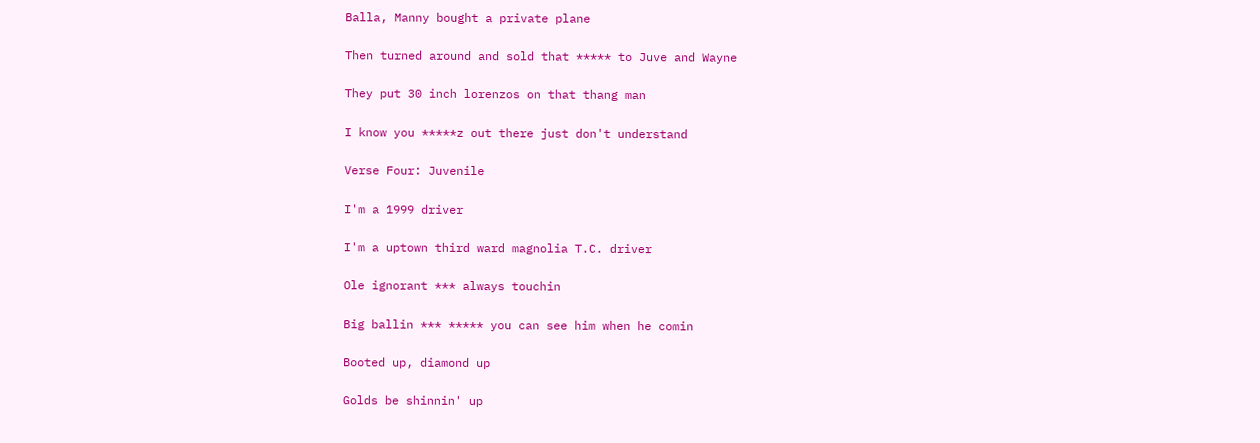Balla, Manny bought a private plane

Then turned around and sold that ***** to Juve and Wayne

They put 30 inch lorenzos on that thang man

I know you *****z out there just don't understand

Verse Four: Juvenile

I'm a 1999 driver

I'm a uptown third ward magnolia T.C. driver

Ole ignorant *** always touchin

Big ballin *** ***** you can see him when he comin

Booted up, diamond up

Golds be shinnin' up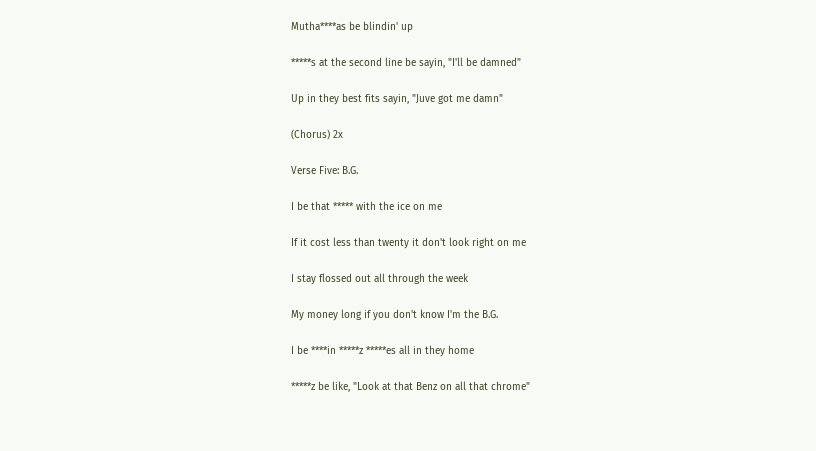Mutha****as be blindin' up

*****s at the second line be sayin, "I'll be damned"

Up in they best fits sayin, "Juve got me damn"

(Chorus) 2x

Verse Five: B.G.

I be that ***** with the ice on me

If it cost less than twenty it don't look right on me

I stay flossed out all through the week

My money long if you don't know I'm the B.G.

I be ****in *****z *****es all in they home

*****z be like, "Look at that Benz on all that chrome"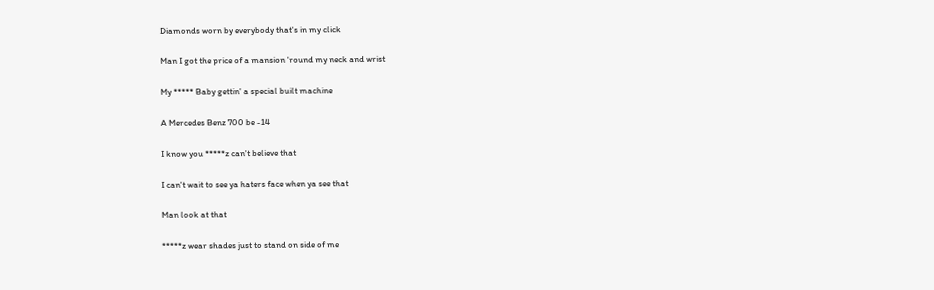Diamonds worn by everybody that's in my click

Man I got the price of a mansion 'round my neck and wrist

My ***** Baby gettin' a special built machine

A Mercedes Benz 700 be -14

I know you *****z can't believe that

I can't wait to see ya haters face when ya see that

Man look at that

*****z wear shades just to stand on side of me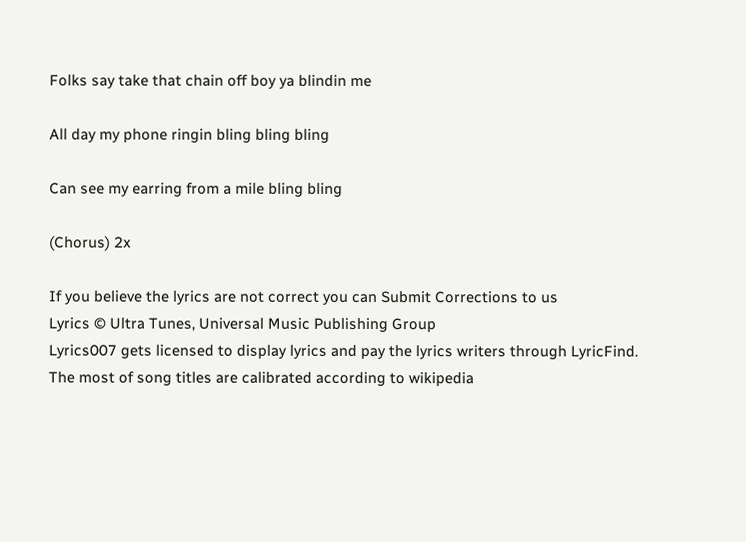Folks say take that chain off boy ya blindin me

All day my phone ringin bling bling bling

Can see my earring from a mile bling bling

(Chorus) 2x

If you believe the lyrics are not correct you can Submit Corrections to us
Lyrics © Ultra Tunes, Universal Music Publishing Group
Lyrics007 gets licensed to display lyrics and pay the lyrics writers through LyricFind. The most of song titles are calibrated according to wikipedia